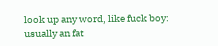look up any word, like fuck boy:
usually an fat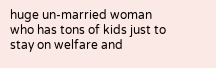huge un-married woman who has tons of kids just to stay on welfare and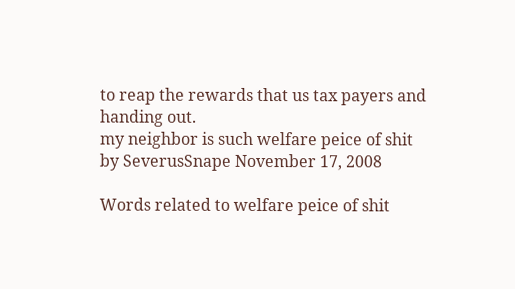to reap the rewards that us tax payers and handing out.
my neighbor is such welfare peice of shit
by SeverusSnape November 17, 2008

Words related to welfare peice of shit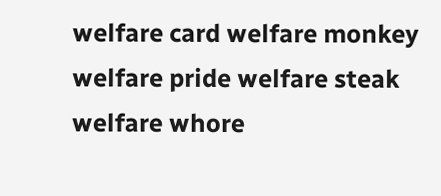welfare card welfare monkey welfare pride welfare steak welfare whore